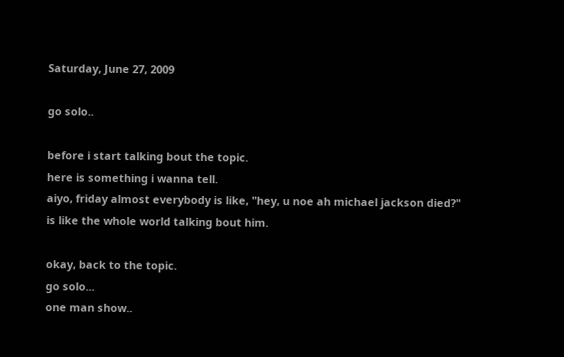Saturday, June 27, 2009

go solo..

before i start talking bout the topic.
here is something i wanna tell.
aiyo, friday almost everybody is like, "hey, u noe ah michael jackson died?"
is like the whole world talking bout him.

okay, back to the topic.
go solo...
one man show..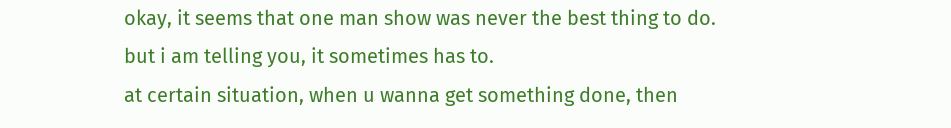okay, it seems that one man show was never the best thing to do.
but i am telling you, it sometimes has to.
at certain situation, when u wanna get something done, then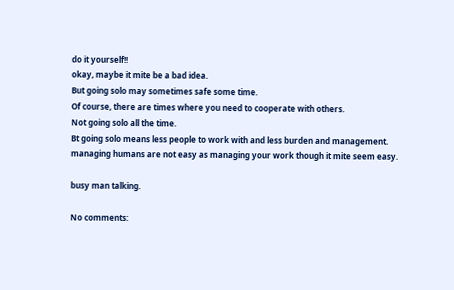do it yourself!!
okay, maybe it mite be a bad idea.
But going solo may sometimes safe some time.
Of course, there are times where you need to cooperate with others.
Not going solo all the time.
Bt going solo means less people to work with and less burden and management.
managing humans are not easy as managing your work though it mite seem easy.

busy man talking.

No comments: